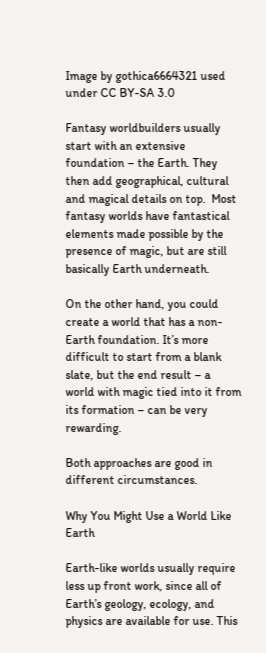Image by gothica6664321 used under CC BY-SA 3.0

Fantasy worldbuilders usually start with an extensive foundation – the Earth. They then add geographical, cultural and magical details on top.  Most fantasy worlds have fantastical elements made possible by the presence of magic, but are still basically Earth underneath.

On the other hand, you could create a world that has a non-Earth foundation. It’s more difficult to start from a blank slate, but the end result – a world with magic tied into it from its formation – can be very rewarding.

Both approaches are good in different circumstances.

Why You Might Use a World Like Earth

Earth-like worlds usually require less up front work, since all of Earth’s geology, ecology, and physics are available for use. This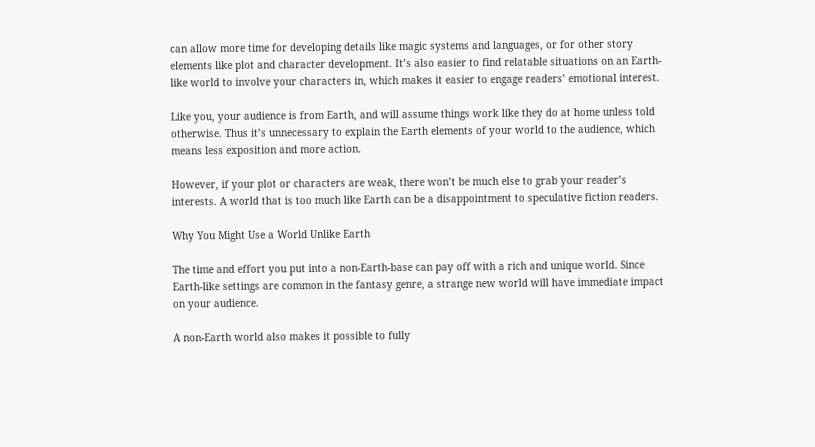can allow more time for developing details like magic systems and languages, or for other story elements like plot and character development. It’s also easier to find relatable situations on an Earth-like world to involve your characters in, which makes it easier to engage readers’ emotional interest.

Like you, your audience is from Earth, and will assume things work like they do at home unless told otherwise. Thus it’s unnecessary to explain the Earth elements of your world to the audience, which means less exposition and more action.

However, if your plot or characters are weak, there won’t be much else to grab your reader’s interests. A world that is too much like Earth can be a disappointment to speculative fiction readers.

Why You Might Use a World Unlike Earth

The time and effort you put into a non-Earth-base can pay off with a rich and unique world. Since Earth-like settings are common in the fantasy genre, a strange new world will have immediate impact on your audience.

A non-Earth world also makes it possible to fully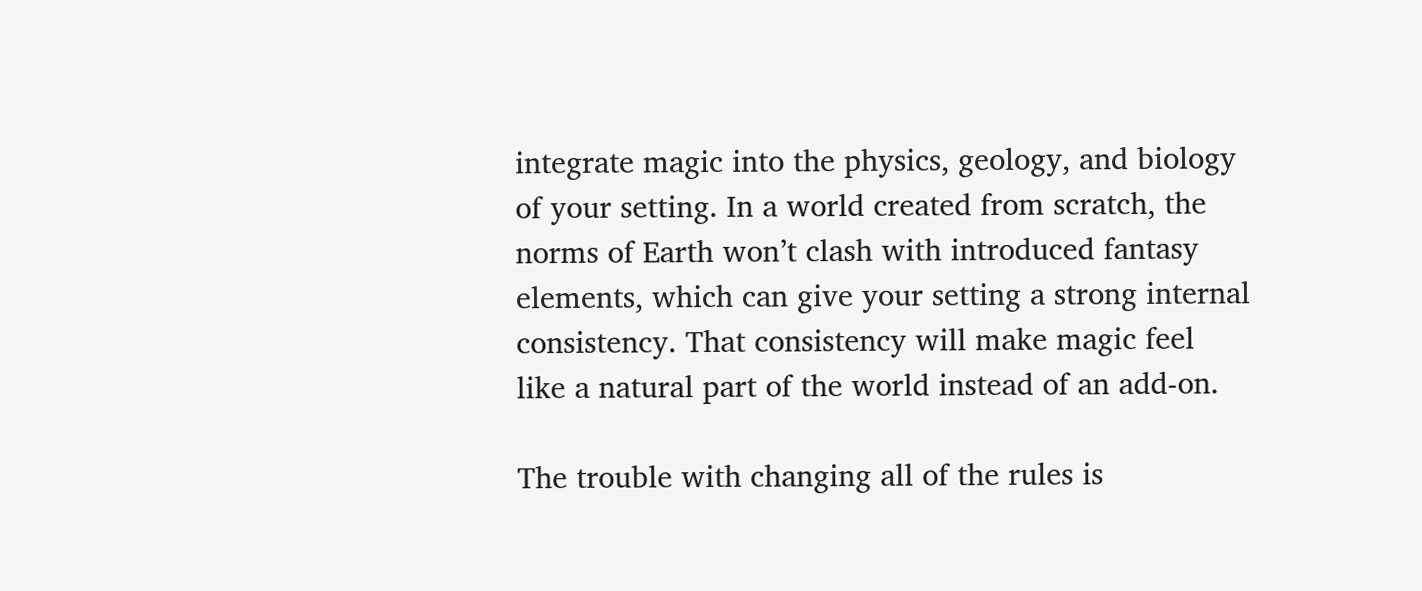integrate magic into the physics, geology, and biology of your setting. In a world created from scratch, the norms of Earth won’t clash with introduced fantasy elements, which can give your setting a strong internal consistency. That consistency will make magic feel like a natural part of the world instead of an add-on.

The trouble with changing all of the rules is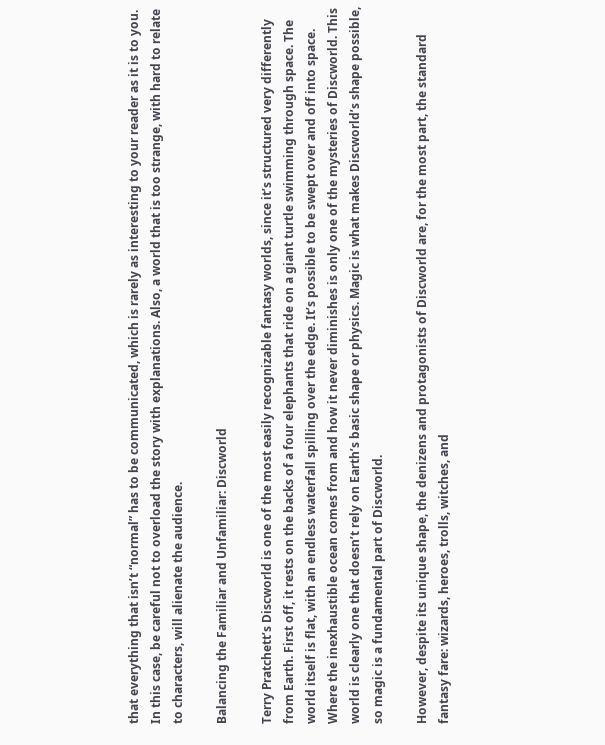that everything that isn’t “normal” has to be communicated, which is rarely as interesting to your reader as it is to you. In this case, be careful not to overload the story with explanations. Also, a world that is too strange, with hard to relate to characters, will alienate the audience.

Balancing the Familiar and Unfamiliar: Discworld

Terry Pratchett’s Discworld is one of the most easily recognizable fantasy worlds, since it’s structured very differently from Earth. First off, it rests on the backs of a four elephants that ride on a giant turtle swimming through space. The world itself is flat, with an endless waterfall spilling over the edge. It’s possible to be swept over and off into space. Where the inexhaustible ocean comes from and how it never diminishes is only one of the mysteries of Discworld. This world is clearly one that doesn’t rely on Earth’s basic shape or physics. Magic is what makes Discworld’s shape possible, so magic is a fundamental part of Discworld.

However, despite its unique shape, the denizens and protagonists of Discworld are, for the most part, the standard fantasy fare: wizards, heroes, trolls, witches, and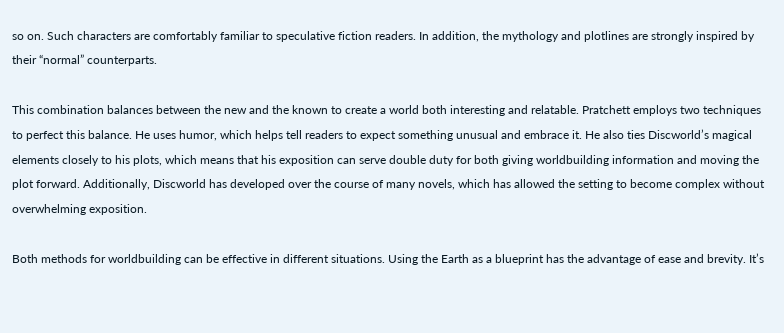so on. Such characters are comfortably familiar to speculative fiction readers. In addition, the mythology and plotlines are strongly inspired by their “normal” counterparts.

This combination balances between the new and the known to create a world both interesting and relatable. Pratchett employs two techniques to perfect this balance. He uses humor, which helps tell readers to expect something unusual and embrace it. He also ties Discworld’s magical elements closely to his plots, which means that his exposition can serve double duty for both giving worldbuilding information and moving the plot forward. Additionally, Discworld has developed over the course of many novels, which has allowed the setting to become complex without overwhelming exposition.

Both methods for worldbuilding can be effective in different situations. Using the Earth as a blueprint has the advantage of ease and brevity. It’s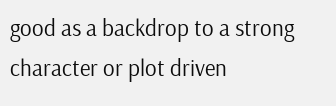good as a backdrop to a strong character or plot driven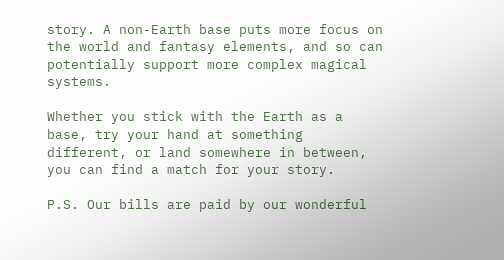story. A non-Earth base puts more focus on the world and fantasy elements, and so can potentially support more complex magical systems.

Whether you stick with the Earth as a base, try your hand at something different, or land somewhere in between, you can find a match for your story.

P.S. Our bills are paid by our wonderful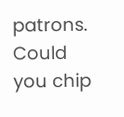patrons. Could you chip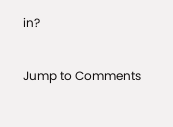in?

Jump to Comments